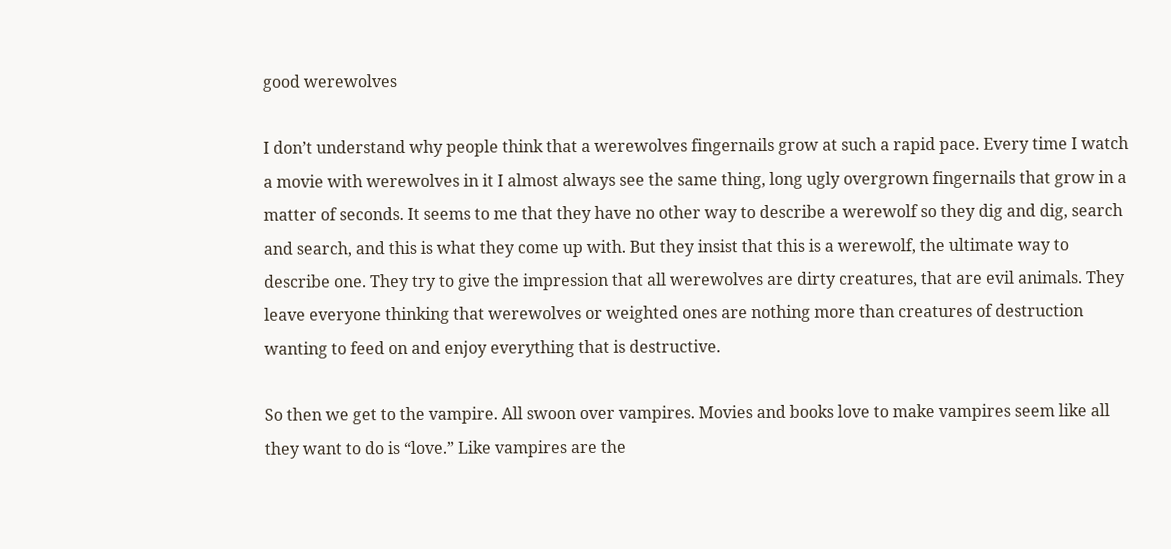good werewolves

I don’t understand why people think that a werewolves fingernails grow at such a rapid pace. Every time I watch a movie with werewolves in it I almost always see the same thing, long ugly overgrown fingernails that grow in a matter of seconds. It seems to me that they have no other way to describe a werewolf so they dig and dig, search and search, and this is what they come up with. But they insist that this is a werewolf, the ultimate way to describe one. They try to give the impression that all werewolves are dirty creatures, that are evil animals. They leave everyone thinking that werewolves or weighted ones are nothing more than creatures of destruction wanting to feed on and enjoy everything that is destructive.

So then we get to the vampire. All swoon over vampires. Movies and books love to make vampires seem like all they want to do is “love.” Like vampires are the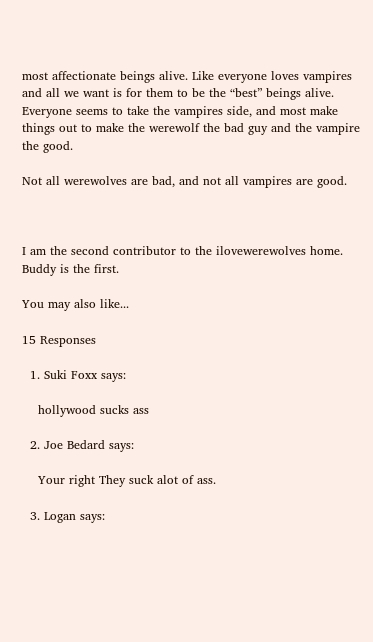most affectionate beings alive. Like everyone loves vampires and all we want is for them to be the “best” beings alive. Everyone seems to take the vampires side, and most make things out to make the werewolf the bad guy and the vampire the good.

Not all werewolves are bad, and not all vampires are good.



I am the second contributor to the ilovewerewolves home. Buddy is the first.

You may also like...

15 Responses

  1. Suki Foxx says:

    hollywood sucks ass

  2. Joe Bedard says:

    Your right They suck alot of ass.

  3. Logan says: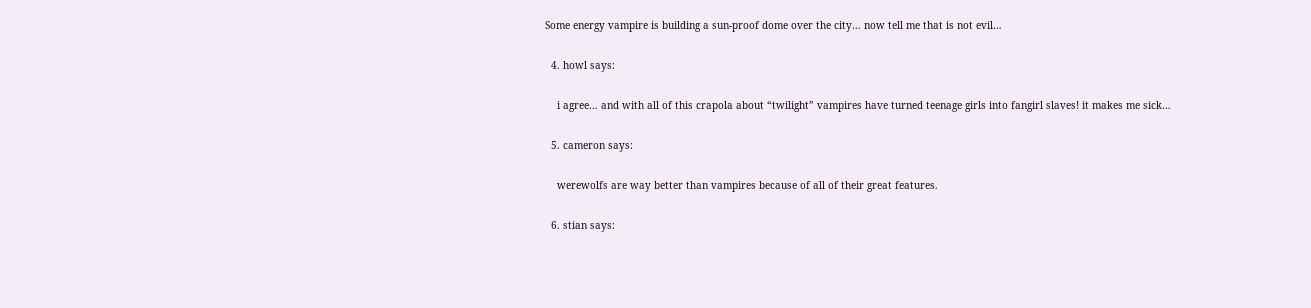Some energy vampire is building a sun-proof dome over the city… now tell me that is not evil…

  4. howl says:

    i agree… and with all of this crapola about “twilight” vampires have turned teenage girls into fangirl slaves! it makes me sick…

  5. cameron says:

    werewolfs are way better than vampires because of all of their great features.

  6. stian says: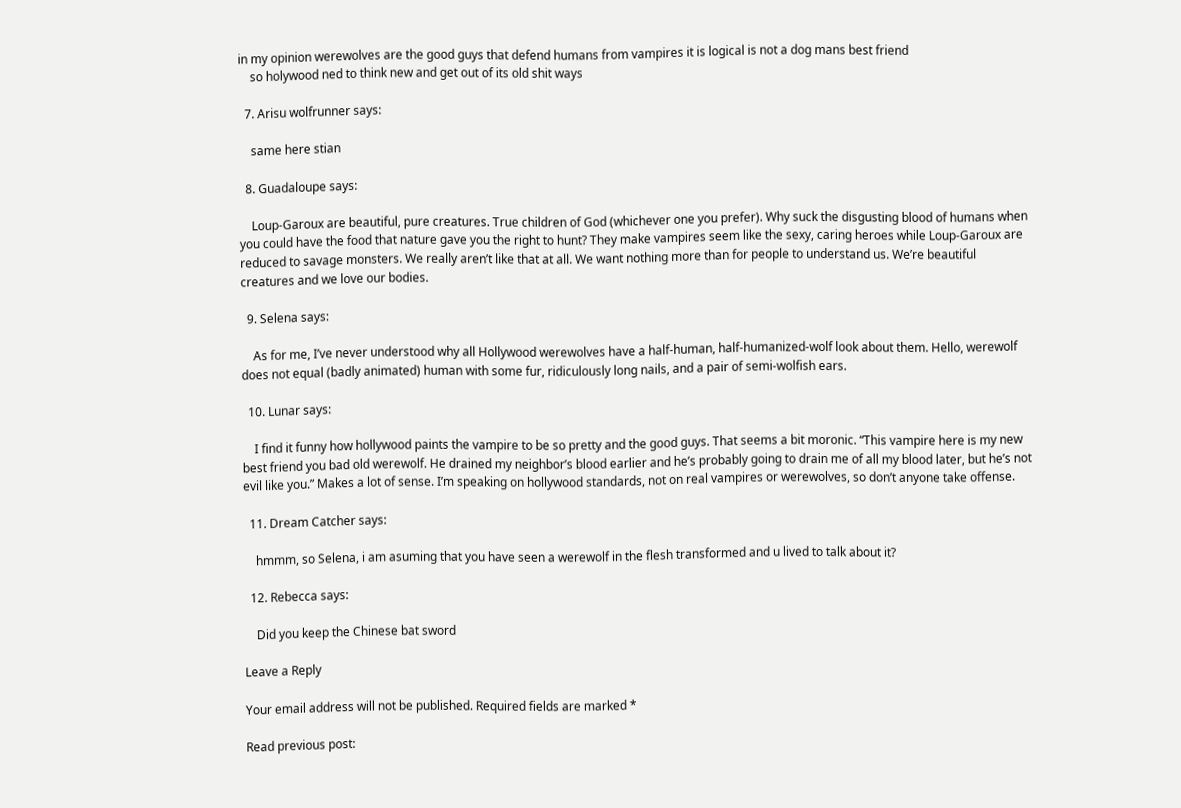in my opinion werewolves are the good guys that defend humans from vampires it is logical is not a dog mans best friend
    so holywood ned to think new and get out of its old shit ways

  7. Arisu wolfrunner says:

    same here stian

  8. Guadaloupe says:

    Loup-Garoux are beautiful, pure creatures. True children of God (whichever one you prefer). Why suck the disgusting blood of humans when you could have the food that nature gave you the right to hunt? They make vampires seem like the sexy, caring heroes while Loup-Garoux are reduced to savage monsters. We really aren’t like that at all. We want nothing more than for people to understand us. We’re beautiful creatures and we love our bodies.

  9. Selena says:

    As for me, I’ve never understood why all Hollywood werewolves have a half-human, half-humanized-wolf look about them. Hello, werewolf does not equal (badly animated) human with some fur, ridiculously long nails, and a pair of semi-wolfish ears.

  10. Lunar says:

    I find it funny how hollywood paints the vampire to be so pretty and the good guys. That seems a bit moronic. “This vampire here is my new best friend you bad old werewolf. He drained my neighbor’s blood earlier and he’s probably going to drain me of all my blood later, but he’s not evil like you.” Makes a lot of sense. I’m speaking on hollywood standards, not on real vampires or werewolves, so don’t anyone take offense.

  11. Dream Catcher says:

    hmmm, so Selena, i am asuming that you have seen a werewolf in the flesh transformed and u lived to talk about it?

  12. Rebecca says:

    Did you keep the Chinese bat sword

Leave a Reply

Your email address will not be published. Required fields are marked *

Read previous post: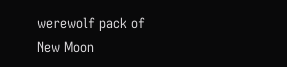werewolf pack of New Moon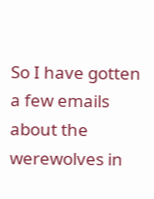So I have gotten a few emails about the werewolves in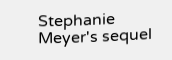Stephanie Meyer's sequel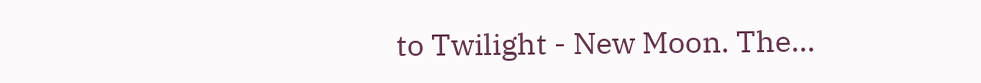to Twilight - New Moon. The...